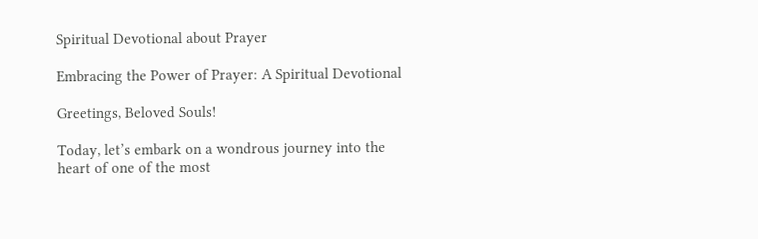Spiritual Devotional about Prayer

Embracing the Power of Prayer: A Spiritual Devotional

Greetings, Beloved Souls!

Today, let’s embark on a wondrous journey into the heart of one of the most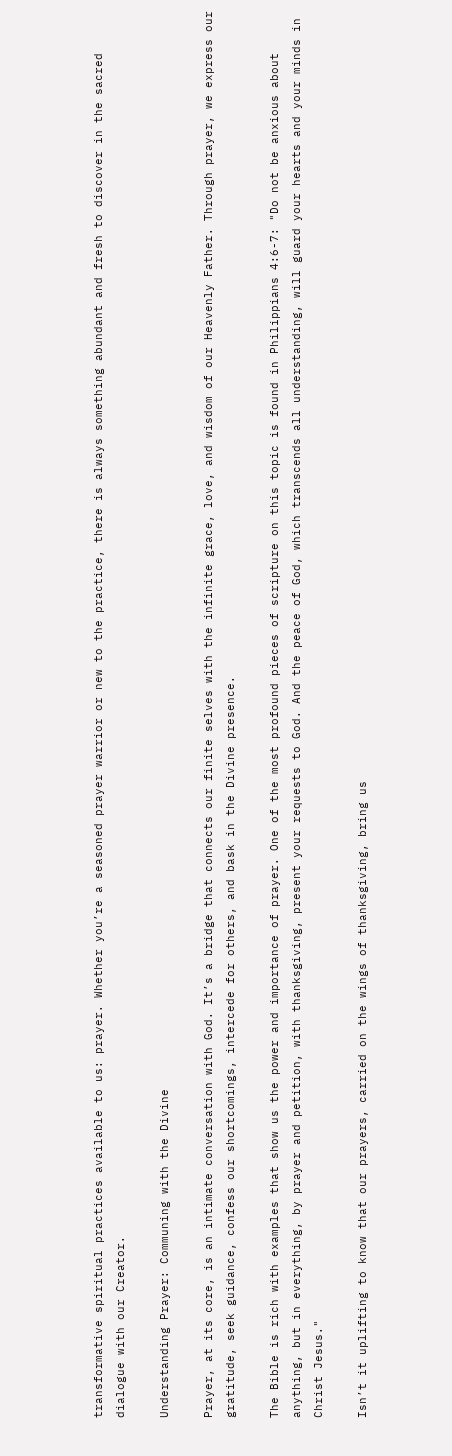transformative spiritual practices available to us: prayer. Whether you’re a seasoned prayer warrior or new to the practice, there is always something abundant and fresh to discover in the sacred dialogue with our Creator.

Understanding Prayer: Communing with the Divine

Prayer, at its core, is an intimate conversation with God. It’s a bridge that connects our finite selves with the infinite grace, love, and wisdom of our Heavenly Father. Through prayer, we express our gratitude, seek guidance, confess our shortcomings, intercede for others, and bask in the Divine presence.

The Bible is rich with examples that show us the power and importance of prayer. One of the most profound pieces of scripture on this topic is found in Philippians 4:6-7: "Do not be anxious about anything, but in everything, by prayer and petition, with thanksgiving, present your requests to God. And the peace of God, which transcends all understanding, will guard your hearts and your minds in Christ Jesus."

Isn’t it uplifting to know that our prayers, carried on the wings of thanksgiving, bring us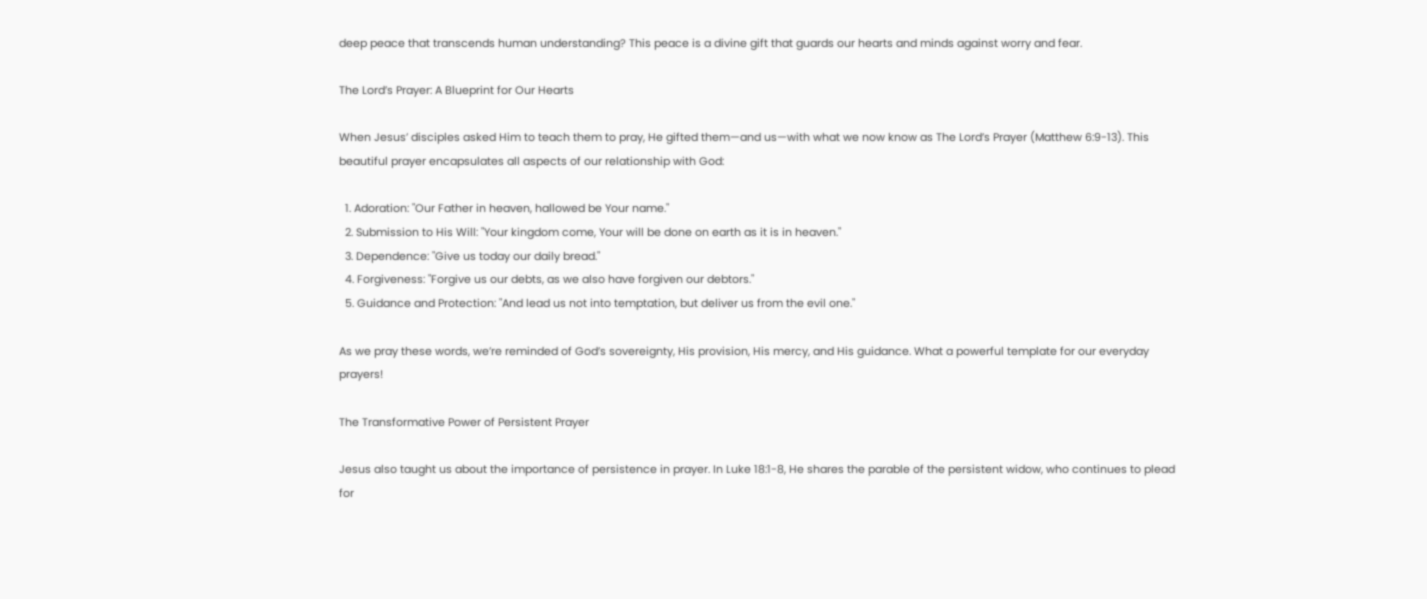deep peace that transcends human understanding? This peace is a divine gift that guards our hearts and minds against worry and fear.

The Lord’s Prayer: A Blueprint for Our Hearts

When Jesus’ disciples asked Him to teach them to pray, He gifted them—and us—with what we now know as The Lord’s Prayer (Matthew 6:9-13). This beautiful prayer encapsulates all aspects of our relationship with God:

  1. Adoration: "Our Father in heaven, hallowed be Your name."
  2. Submission to His Will: "Your kingdom come, Your will be done on earth as it is in heaven."
  3. Dependence: "Give us today our daily bread."
  4. Forgiveness: "Forgive us our debts, as we also have forgiven our debtors."
  5. Guidance and Protection: "And lead us not into temptation, but deliver us from the evil one."

As we pray these words, we’re reminded of God’s sovereignty, His provision, His mercy, and His guidance. What a powerful template for our everyday prayers!

The Transformative Power of Persistent Prayer

Jesus also taught us about the importance of persistence in prayer. In Luke 18:1-8, He shares the parable of the persistent widow, who continues to plead for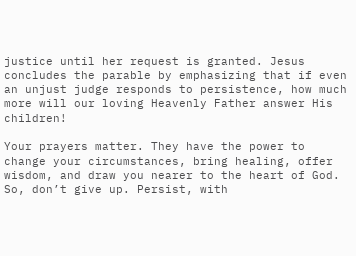justice until her request is granted. Jesus concludes the parable by emphasizing that if even an unjust judge responds to persistence, how much more will our loving Heavenly Father answer His children!

Your prayers matter. They have the power to change your circumstances, bring healing, offer wisdom, and draw you nearer to the heart of God. So, don’t give up. Persist, with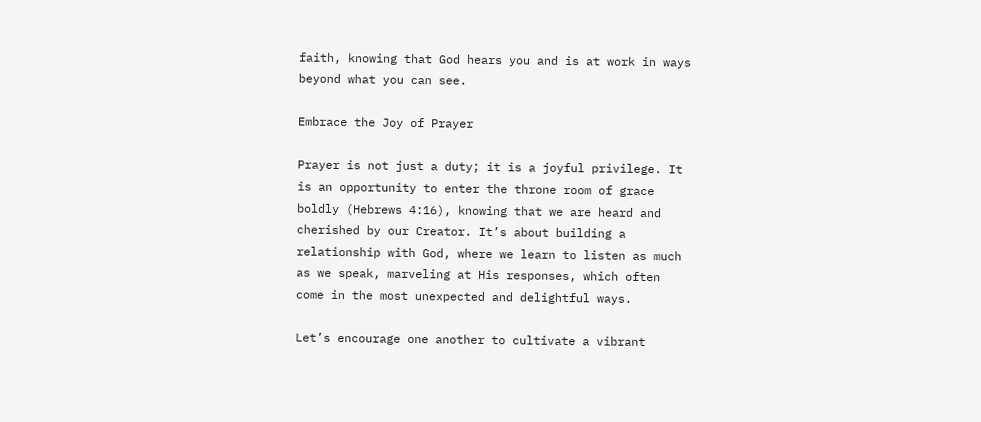faith, knowing that God hears you and is at work in ways beyond what you can see.

Embrace the Joy of Prayer

Prayer is not just a duty; it is a joyful privilege. It is an opportunity to enter the throne room of grace boldly (Hebrews 4:16), knowing that we are heard and cherished by our Creator. It’s about building a relationship with God, where we learn to listen as much as we speak, marveling at His responses, which often come in the most unexpected and delightful ways.

Let’s encourage one another to cultivate a vibrant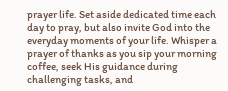prayer life. Set aside dedicated time each day to pray, but also invite God into the everyday moments of your life. Whisper a prayer of thanks as you sip your morning coffee, seek His guidance during challenging tasks, and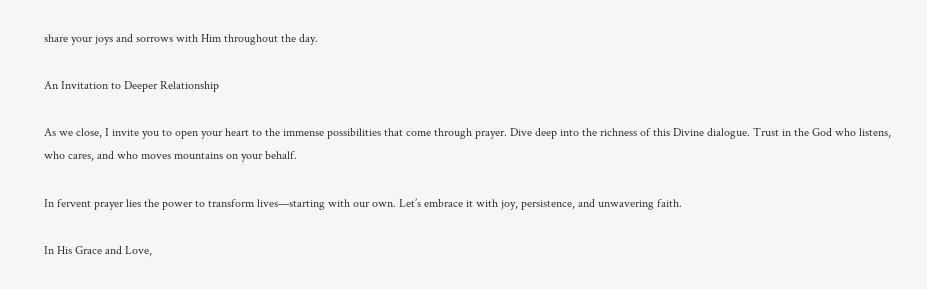share your joys and sorrows with Him throughout the day.

An Invitation to Deeper Relationship

As we close, I invite you to open your heart to the immense possibilities that come through prayer. Dive deep into the richness of this Divine dialogue. Trust in the God who listens, who cares, and who moves mountains on your behalf.

In fervent prayer lies the power to transform lives—starting with our own. Let’s embrace it with joy, persistence, and unwavering faith.

In His Grace and Love,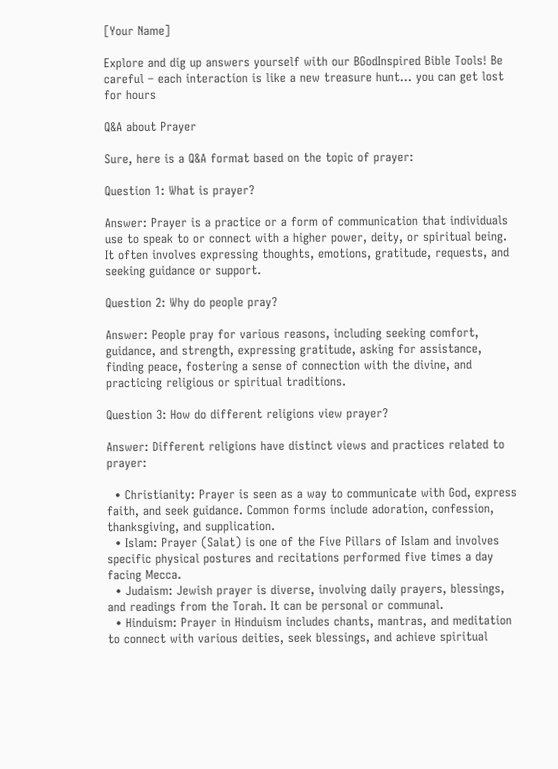[Your Name]

Explore and dig up answers yourself with our BGodInspired Bible Tools! Be careful – each interaction is like a new treasure hunt… you can get lost for hours

Q&A about Prayer

Sure, here is a Q&A format based on the topic of prayer:

Question 1: What is prayer?

Answer: Prayer is a practice or a form of communication that individuals use to speak to or connect with a higher power, deity, or spiritual being. It often involves expressing thoughts, emotions, gratitude, requests, and seeking guidance or support.

Question 2: Why do people pray?

Answer: People pray for various reasons, including seeking comfort, guidance, and strength, expressing gratitude, asking for assistance, finding peace, fostering a sense of connection with the divine, and practicing religious or spiritual traditions.

Question 3: How do different religions view prayer?

Answer: Different religions have distinct views and practices related to prayer:

  • Christianity: Prayer is seen as a way to communicate with God, express faith, and seek guidance. Common forms include adoration, confession, thanksgiving, and supplication.
  • Islam: Prayer (Salat) is one of the Five Pillars of Islam and involves specific physical postures and recitations performed five times a day facing Mecca.
  • Judaism: Jewish prayer is diverse, involving daily prayers, blessings, and readings from the Torah. It can be personal or communal.
  • Hinduism: Prayer in Hinduism includes chants, mantras, and meditation to connect with various deities, seek blessings, and achieve spiritual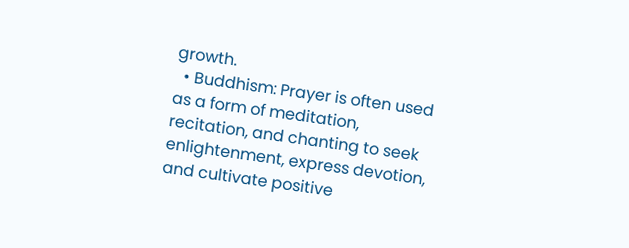growth.
  • Buddhism: Prayer is often used as a form of meditation, recitation, and chanting to seek enlightenment, express devotion, and cultivate positive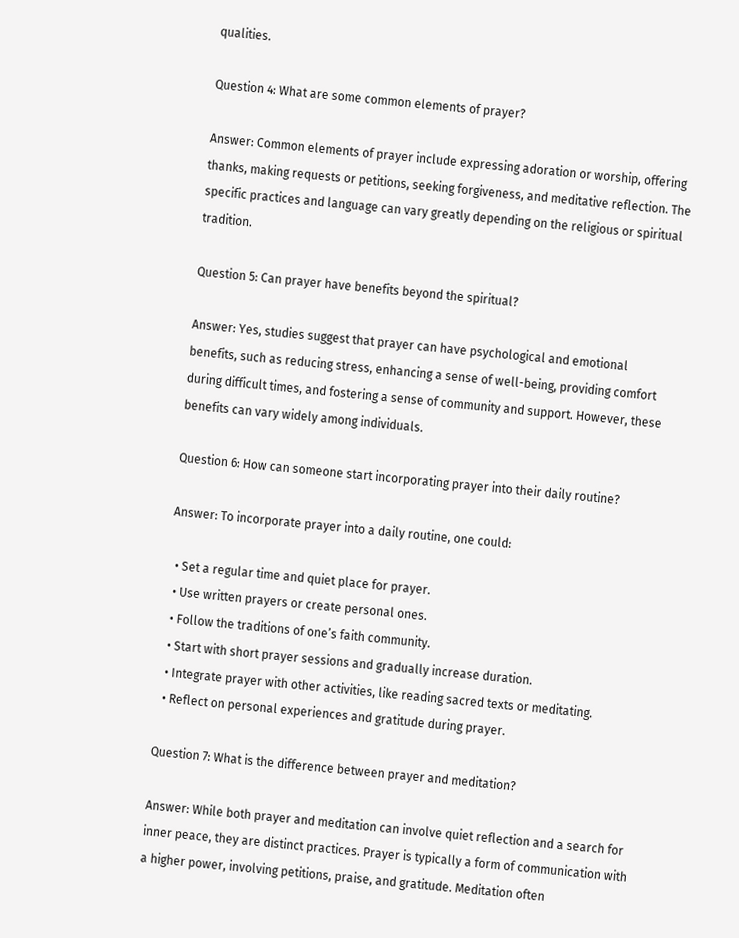qualities.

Question 4: What are some common elements of prayer?

Answer: Common elements of prayer include expressing adoration or worship, offering thanks, making requests or petitions, seeking forgiveness, and meditative reflection. The specific practices and language can vary greatly depending on the religious or spiritual tradition.

Question 5: Can prayer have benefits beyond the spiritual?

Answer: Yes, studies suggest that prayer can have psychological and emotional benefits, such as reducing stress, enhancing a sense of well-being, providing comfort during difficult times, and fostering a sense of community and support. However, these benefits can vary widely among individuals.

Question 6: How can someone start incorporating prayer into their daily routine?

Answer: To incorporate prayer into a daily routine, one could:

  • Set a regular time and quiet place for prayer.
  • Use written prayers or create personal ones.
  • Follow the traditions of one’s faith community.
  • Start with short prayer sessions and gradually increase duration.
  • Integrate prayer with other activities, like reading sacred texts or meditating.
  • Reflect on personal experiences and gratitude during prayer.

Question 7: What is the difference between prayer and meditation?

Answer: While both prayer and meditation can involve quiet reflection and a search for inner peace, they are distinct practices. Prayer is typically a form of communication with a higher power, involving petitions, praise, and gratitude. Meditation often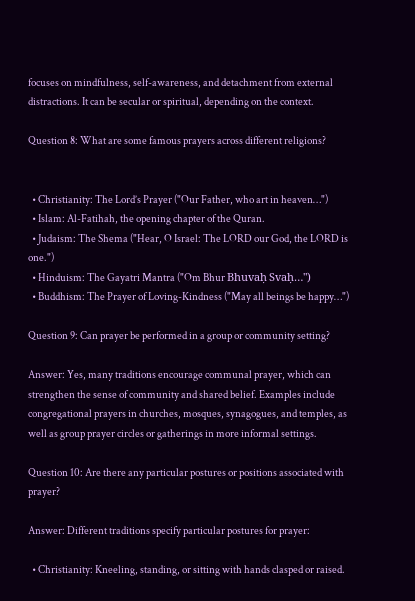focuses on mindfulness, self-awareness, and detachment from external distractions. It can be secular or spiritual, depending on the context.

Question 8: What are some famous prayers across different religions?


  • Christianity: The Lord’s Prayer ("Our Father, who art in heaven…")
  • Islam: Al-Fatihah, the opening chapter of the Quran.
  • Judaism: The Shema ("Hear, O Israel: The LORD our God, the LORD is one.")
  • Hinduism: The Gayatri Mantra ("Om Bhur Bhuvaḥ Svaḥ…")
  • Buddhism: The Prayer of Loving-Kindness ("May all beings be happy…")

Question 9: Can prayer be performed in a group or community setting?

Answer: Yes, many traditions encourage communal prayer, which can strengthen the sense of community and shared belief. Examples include congregational prayers in churches, mosques, synagogues, and temples, as well as group prayer circles or gatherings in more informal settings.

Question 10: Are there any particular postures or positions associated with prayer?

Answer: Different traditions specify particular postures for prayer:

  • Christianity: Kneeling, standing, or sitting with hands clasped or raised.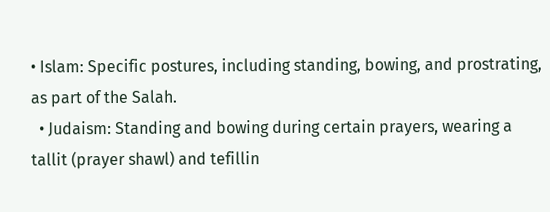• Islam: Specific postures, including standing, bowing, and prostrating, as part of the Salah.
  • Judaism: Standing and bowing during certain prayers, wearing a tallit (prayer shawl) and tefillin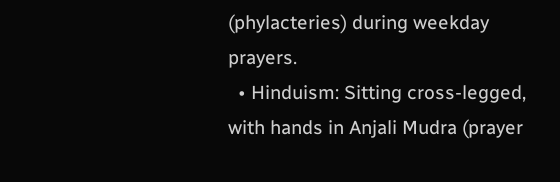(phylacteries) during weekday prayers.
  • Hinduism: Sitting cross-legged, with hands in Anjali Mudra (prayer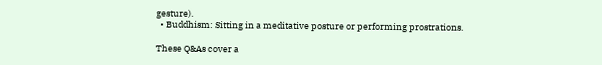gesture).
  • Buddhism: Sitting in a meditative posture or performing prostrations.

These Q&As cover a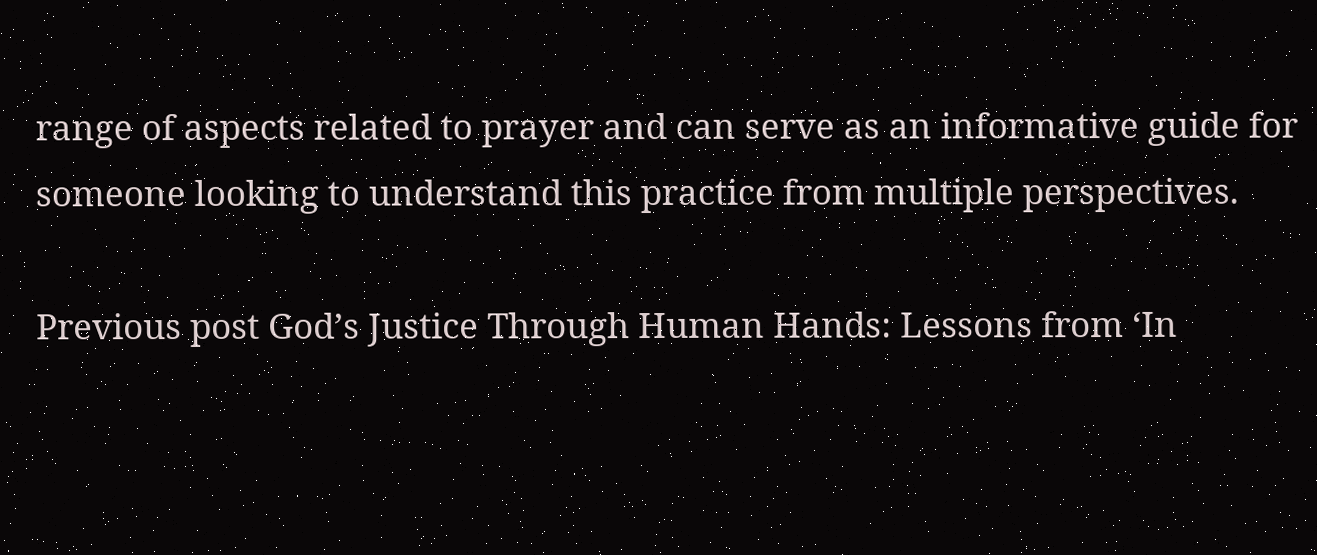range of aspects related to prayer and can serve as an informative guide for someone looking to understand this practice from multiple perspectives.

Previous post God’s Justice Through Human Hands: Lessons from ‘In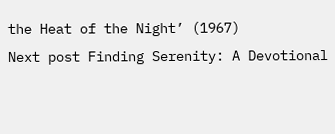the Heat of the Night’ (1967)
Next post Finding Serenity: A Devotional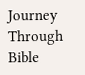Journey Through Bible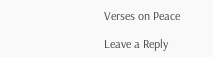Verses on Peace

Leave a Reply